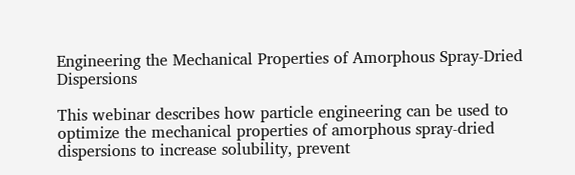Engineering the Mechanical Properties of Amorphous Spray-Dried Dispersions

This webinar describes how particle engineering can be used to optimize the mechanical properties of amorphous spray-dried dispersions to increase solubility, prevent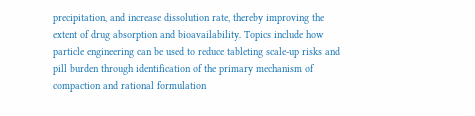precipitation, and increase dissolution rate, thereby improving the extent of drug absorption and bioavailability. Topics include how particle engineering can be used to reduce tableting scale-up risks and pill burden through identification of the primary mechanism of compaction and rational formulation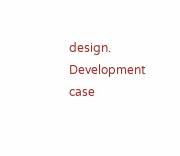design. Development case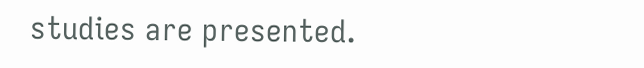studies are presented.